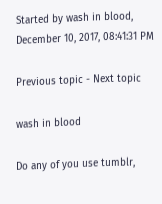Started by wash in blood, December 10, 2017, 08:41:31 PM

Previous topic - Next topic

wash in blood

Do any of you use tumblr,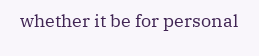whether it be for personal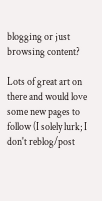blogging or just browsing content?

Lots of great art on there and would love some new pages to follow (I solely lurk; I don't reblog/post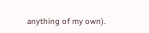anything of my own).